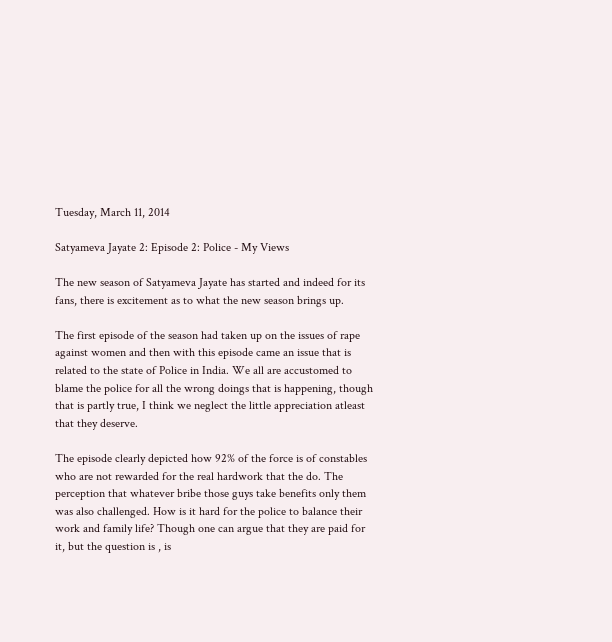Tuesday, March 11, 2014

Satyameva Jayate 2: Episode 2: Police - My Views

The new season of Satyameva Jayate has started and indeed for its fans, there is excitement as to what the new season brings up.

The first episode of the season had taken up on the issues of rape against women and then with this episode came an issue that is related to the state of Police in India. We all are accustomed to blame the police for all the wrong doings that is happening, though that is partly true, I think we neglect the little appreciation atleast that they deserve.

The episode clearly depicted how 92% of the force is of constables who are not rewarded for the real hardwork that the do. The perception that whatever bribe those guys take benefits only them was also challenged. How is it hard for the police to balance their work and family life? Though one can argue that they are paid for it, but the question is , is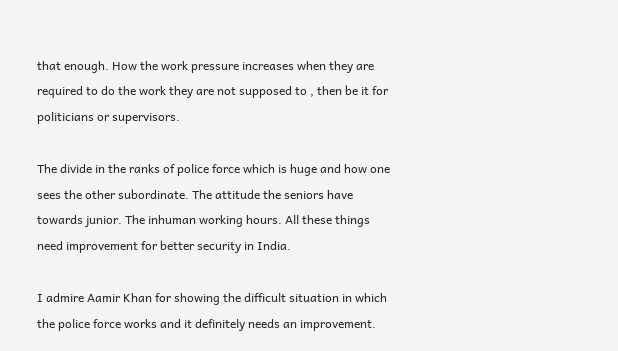that enough. How the work pressure increases when they are required to do the work they are not supposed to , then be it for politicians or supervisors.

The divide in the ranks of police force which is huge and how one sees the other subordinate. The attitude the seniors have towards junior. The inhuman working hours. All these things need improvement for better security in India.

I admire Aamir Khan for showing the difficult situation in which the police force works and it definitely needs an improvement.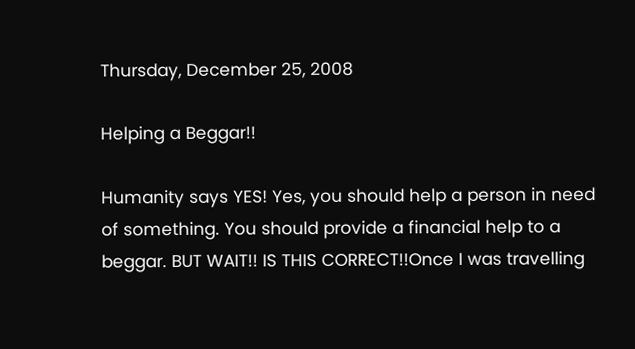Thursday, December 25, 2008

Helping a Beggar!!

Humanity says YES! Yes, you should help a person in need of something. You should provide a financial help to a beggar. BUT WAIT!! IS THIS CORRECT!!Once I was travelling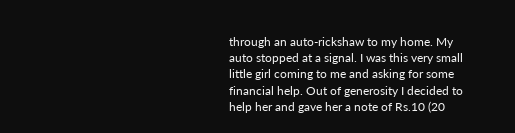through an auto-rickshaw to my home. My auto stopped at a signal. I was this very small little girl coming to me and asking for some financial help. Out of generosity I decided to help her and gave her a note of Rs.10 (20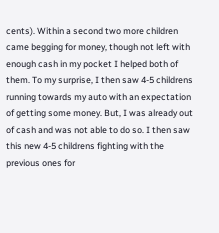cents). Within a second two more children came begging for money, though not left with enough cash in my pocket I helped both of them. To my surprise, I then saw 4-5 childrens running towards my auto with an expectation of getting some money. But, I was already out of cash and was not able to do so. I then saw this new 4-5 childrens fighting with the previous ones for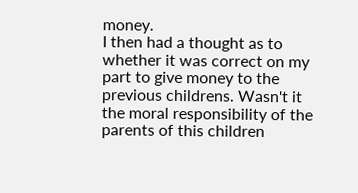money.
I then had a thought as to whether it was correct on my part to give money to the previous childrens. Wasn't it the moral responsibility of the parents of this children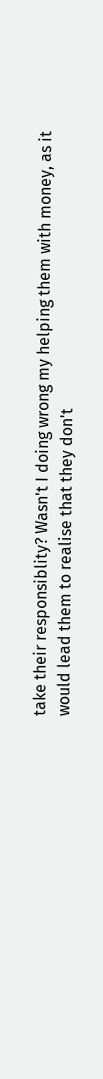take their responsiblity? Wasn't I doing wrong my helping them with money, as it would lead them to realise that they don't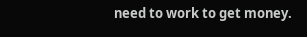need to work to get money.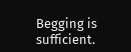Begging is sufficient.